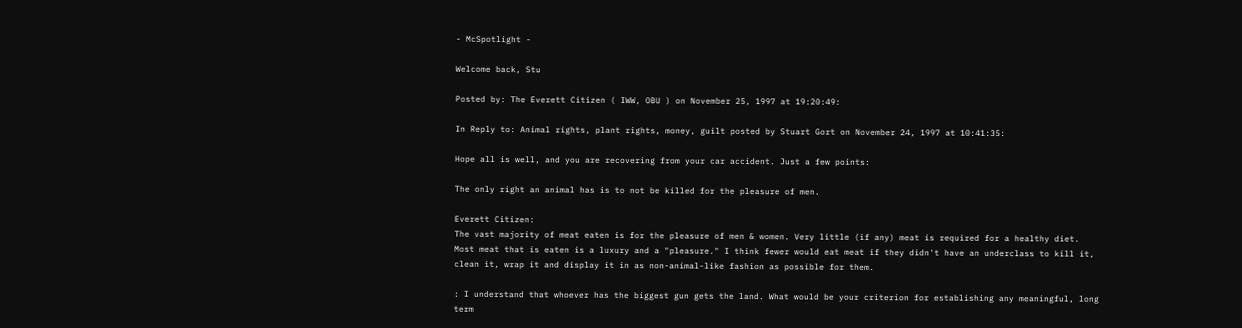- McSpotlight -

Welcome back, Stu

Posted by: The Everett Citizen ( IWW, OBU ) on November 25, 1997 at 19:20:49:

In Reply to: Animal rights, plant rights, money, guilt posted by Stuart Gort on November 24, 1997 at 10:41:35:

Hope all is well, and you are recovering from your car accident. Just a few points:

The only right an animal has is to not be killed for the pleasure of men.

Everett Citizen:
The vast majority of meat eaten is for the pleasure of men & women. Very little (if any) meat is required for a healthy diet. Most meat that is eaten is a luxury and a "pleasure." I think fewer would eat meat if they didn't have an underclass to kill it, clean it, wrap it and display it in as non-animal-like fashion as possible for them.

: I understand that whoever has the biggest gun gets the land. What would be your criterion for establishing any meaningful, long term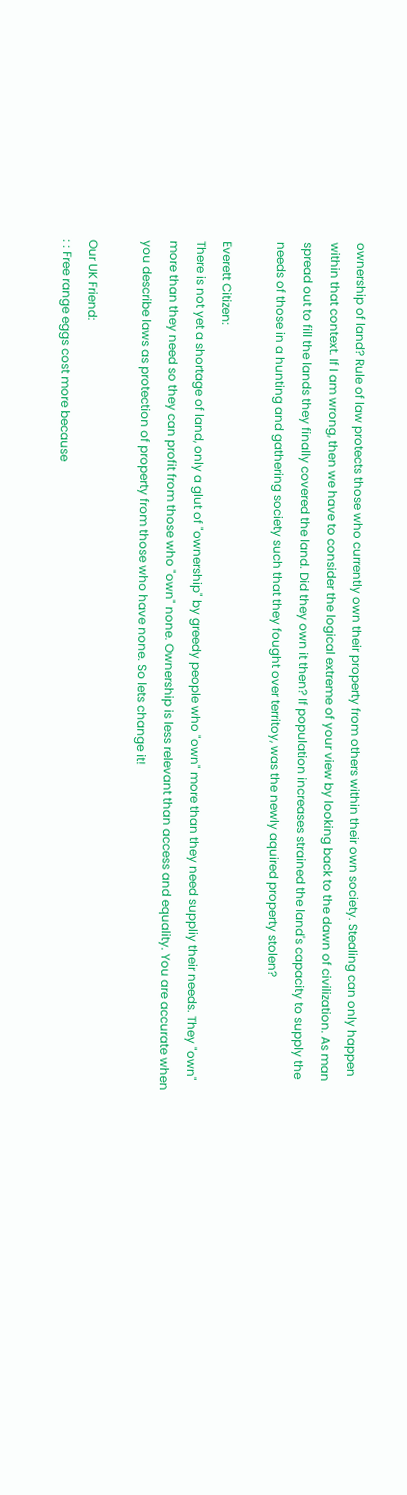ownership of land? Rule of law protects those who currently own their property from others within their own society. Stealing can only happen within that context. If I am wrong, then we have to consider the logical extreme of your view by looking back to the dawn of civilization. As man spread out to fill the lands they finally covered the land. Did they own it then? If population increases strained the land's capacity to supply the needs of those in a hunting and gathering society such that they fought over territoy, was the newly aquired property stolen?

Everett Citizen:
There is not yet a shortage of land, only a glut of "ownership" by greedy people who "own" more than they need suppliy their needs. They "own" more than they need so they can profit from those who "own" none. Ownership is less relevant than access and equality. You are accurate when you describe laws as protection of property from those who have none. So lets change it!

Our UK Friend:
: : Free range eggs cost more because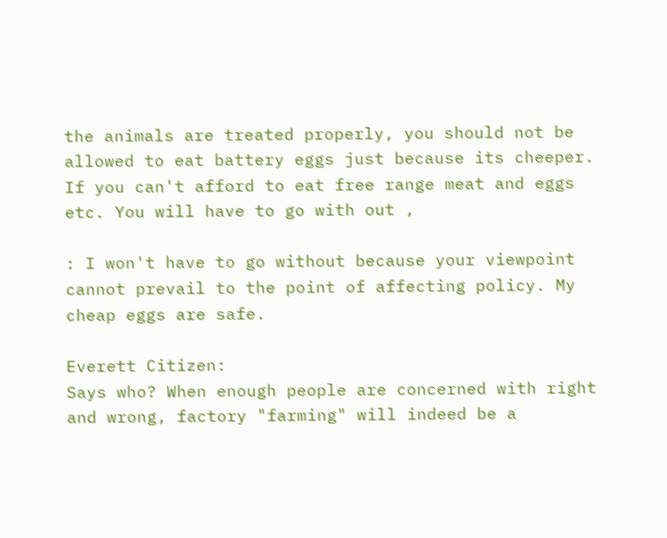the animals are treated properly, you should not be allowed to eat battery eggs just because its cheeper. If you can't afford to eat free range meat and eggs etc. You will have to go with out ,

: I won't have to go without because your viewpoint cannot prevail to the point of affecting policy. My cheap eggs are safe.

Everett Citizen:
Says who? When enough people are concerned with right and wrong, factory "farming" will indeed be a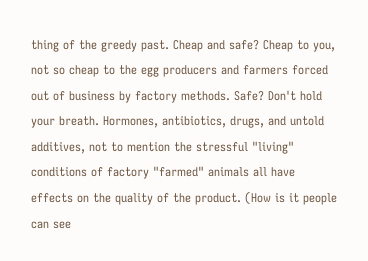thing of the greedy past. Cheap and safe? Cheap to you, not so cheap to the egg producers and farmers forced out of business by factory methods. Safe? Don't hold your breath. Hormones, antibiotics, drugs, and untold additives, not to mention the stressful "living" conditions of factory "farmed" animals all have effects on the quality of the product. (How is it people can see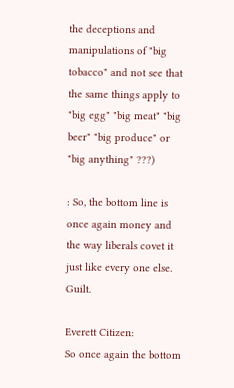the deceptions and manipulations of "big tobacco" and not see that the same things apply to "big egg" "big meat" "big beer" "big produce" or "big anything" ???)

: So, the bottom line is once again money and the way liberals covet it just like every one else. Guilt.

Everett Citizen:
So once again the bottom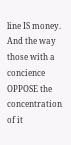line IS money. And the way those with a concience OPPOSE the concentration of it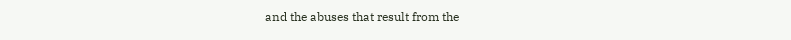and the abuses that result from the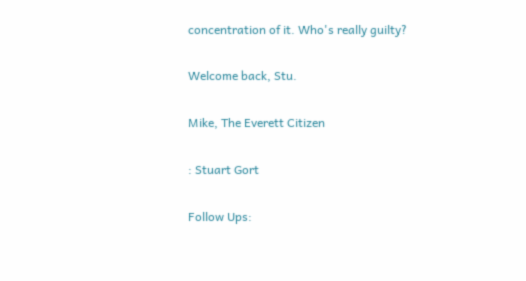concentration of it. Who's really guilty?

Welcome back, Stu.

Mike, The Everett Citizen

: Stuart Gort

Follow Ups: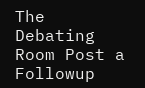The Debating Room Post a Followup